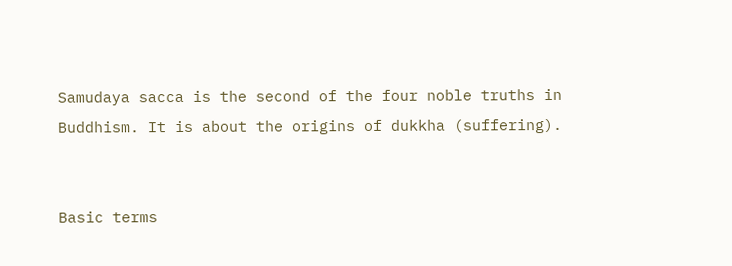Samudaya sacca is the second of the four noble truths in Buddhism. It is about the origins of dukkha (suffering).


Basic terms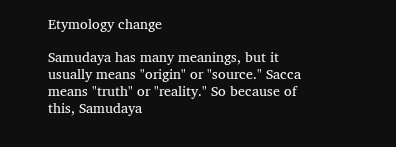Etymology change

Samudaya has many meanings, but it usually means "origin" or "source." Sacca means "truth" or "reality." So because of this, Samudaya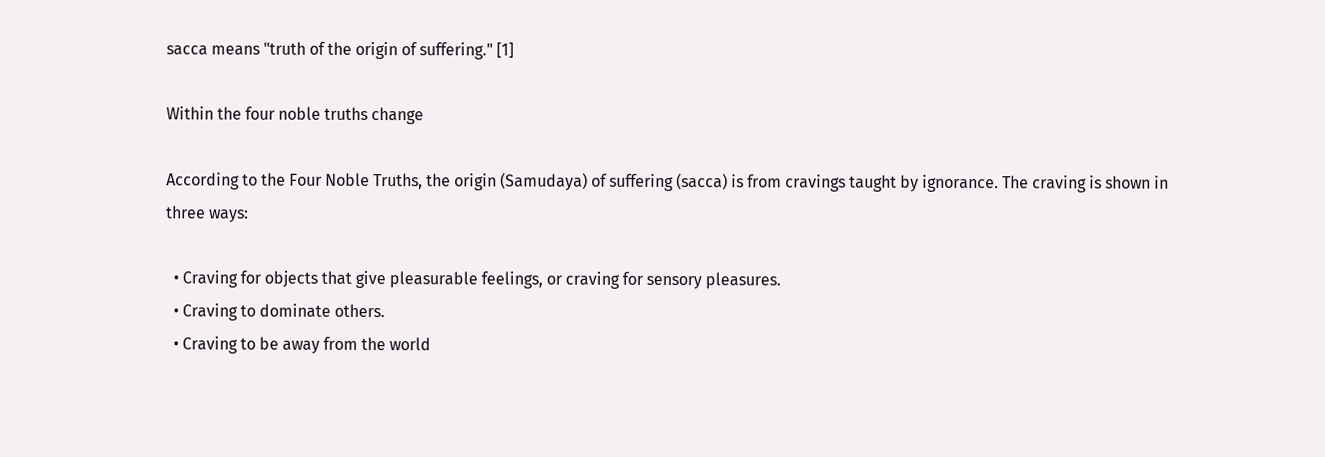sacca means "truth of the origin of suffering." [1]

Within the four noble truths change

According to the Four Noble Truths, the origin (Samudaya) of suffering (sacca) is from cravings taught by ignorance. The craving is shown in three ways:

  • Craving for objects that give pleasurable feelings, or craving for sensory pleasures.
  • Craving to dominate others.
  • Craving to be away from the world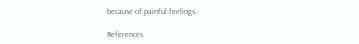because of painful feelings.

References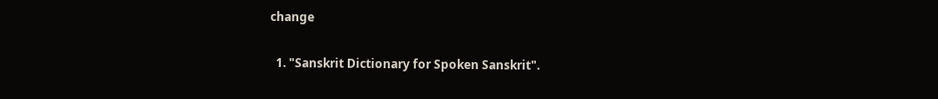change

  1. "Sanskrit Dictionary for Spoken Sanskrit".